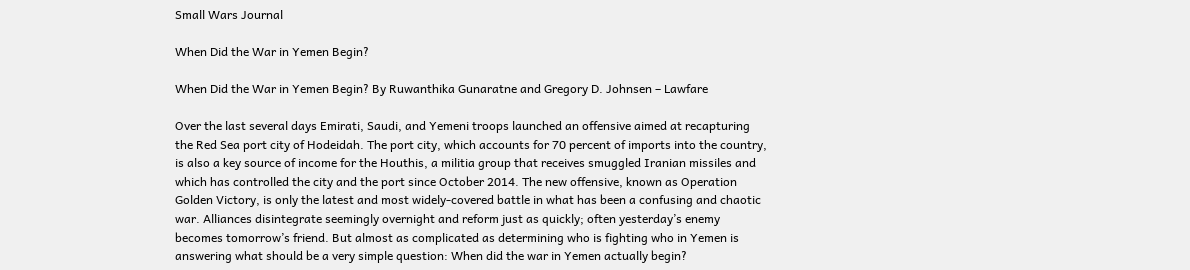Small Wars Journal

When Did the War in Yemen Begin?

When Did the War in Yemen Begin? By Ruwanthika Gunaratne and Gregory D. Johnsen – Lawfare

Over the last several days Emirati, Saudi, and Yemeni troops launched an offensive aimed at recapturing the Red Sea port city of Hodeidah. The port city, which accounts for 70 percent of imports into the country, is also a key source of income for the Houthis, a militia group that receives smuggled Iranian missiles and which has controlled the city and the port since October 2014. The new offensive, known as Operation Golden Victory, is only the latest and most widely-covered battle in what has been a confusing and chaotic war. Alliances disintegrate seemingly overnight and reform just as quickly; often yesterday’s enemy becomes tomorrow’s friend. But almost as complicated as determining who is fighting who in Yemen is answering what should be a very simple question: When did the war in Yemen actually begin?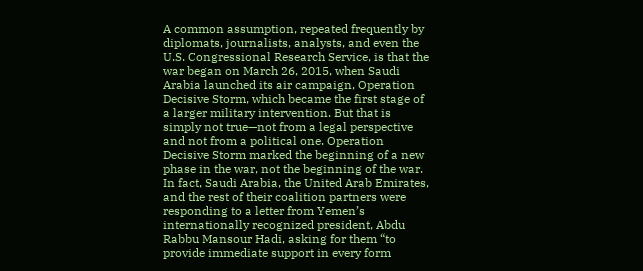A common assumption, repeated frequently by diplomats, journalists, analysts, and even the U.S. Congressional Research Service, is that the war began on March 26, 2015, when Saudi Arabia launched its air campaign, Operation Decisive Storm, which became the first stage of a larger military intervention. But that is simply not true—not from a legal perspective and not from a political one. Operation Decisive Storm marked the beginning of a new phase in the war, not the beginning of the war. In fact, Saudi Arabia, the United Arab Emirates, and the rest of their coalition partners were responding to a letter from Yemen’s internationally recognized president, Abdu Rabbu Mansour Hadi, asking for them “to provide immediate support in every form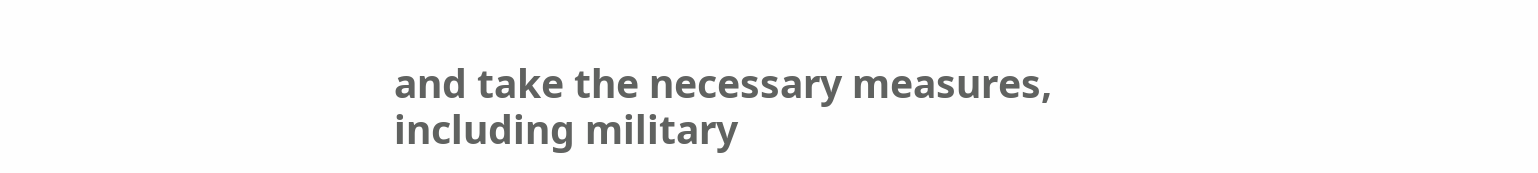and take the necessary measures, including military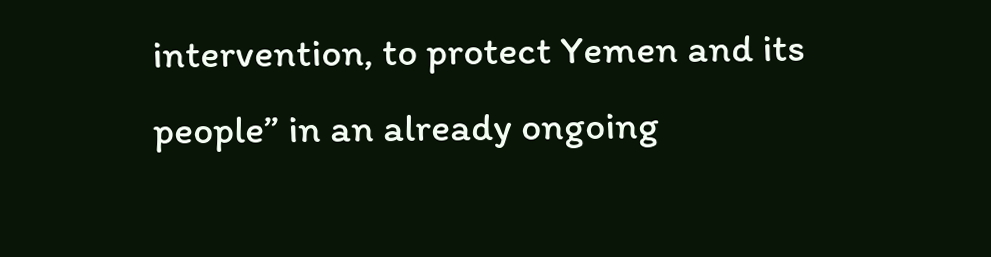intervention, to protect Yemen and its people” in an already ongoing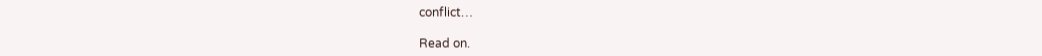conflict…

Read on.